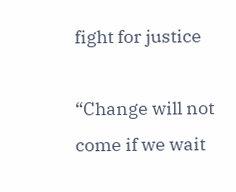fight for justice

“Change will not come if we wait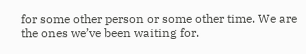for some other person or some other time. We are the ones we’ve been waiting for.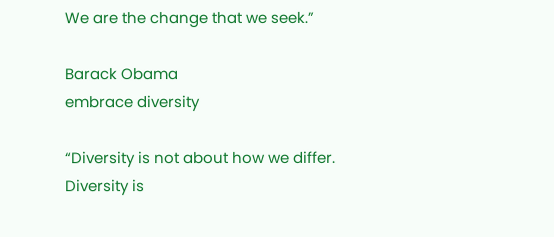We are the change that we seek.”

Barack Obama
embrace diversity

“Diversity is not about how we differ. Diversity is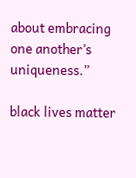about embracing one another’s uniqueness.”

black lives matter